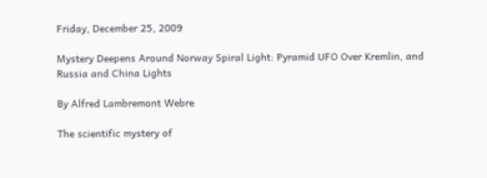Friday, December 25, 2009

Mystery Deepens Around Norway Spiral Light: Pyramid UFO Over Kremlin, and Russia and China Lights

By Alfred Lambremont Webre

The scientific mystery of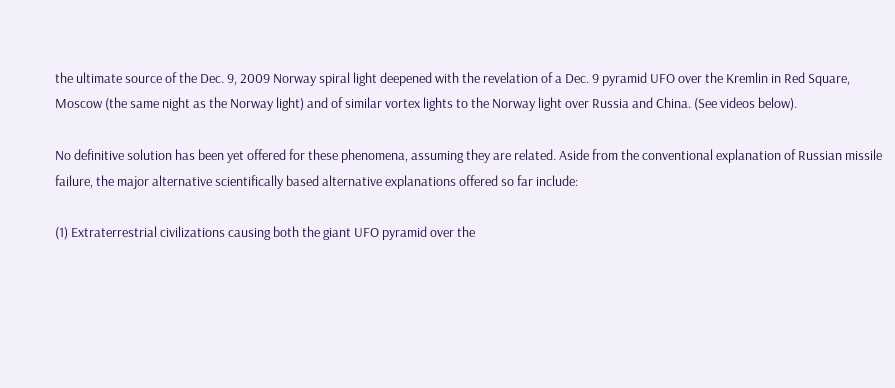the ultimate source of the Dec. 9, 2009 Norway spiral light deepened with the revelation of a Dec. 9 pyramid UFO over the Kremlin in Red Square, Moscow (the same night as the Norway light) and of similar vortex lights to the Norway light over Russia and China. (See videos below).

No definitive solution has been yet offered for these phenomena, assuming they are related. Aside from the conventional explanation of Russian missile failure, the major alternative scientifically based alternative explanations offered so far include:

(1) Extraterrestrial civilizations causing both the giant UFO pyramid over the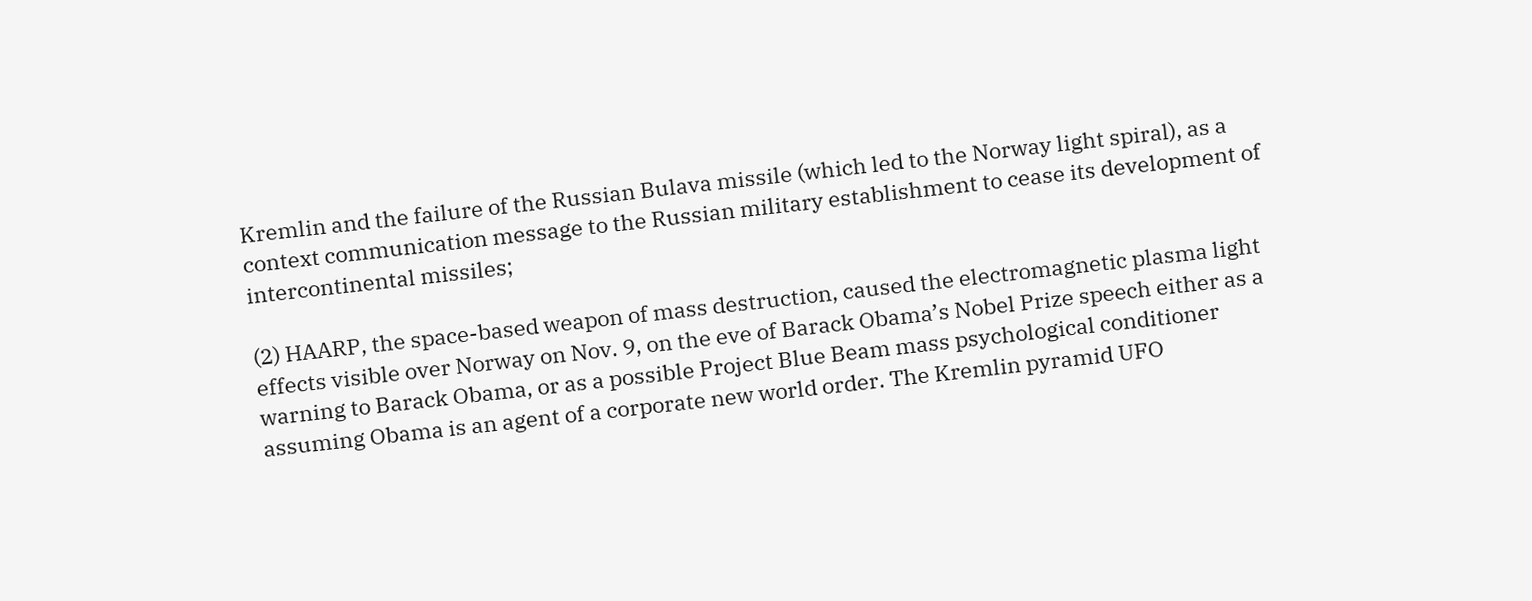Kremlin and the failure of the Russian Bulava missile (which led to the Norway light spiral), as a context communication message to the Russian military establishment to cease its development of intercontinental missiles;

(2) HAARP, the space-based weapon of mass destruction, caused the electromagnetic plasma light effects visible over Norway on Nov. 9, on the eve of Barack Obama’s Nobel Prize speech either as a warning to Barack Obama, or as a possible Project Blue Beam mass psychological conditioner assuming Obama is an agent of a corporate new world order. The Kremlin pyramid UFO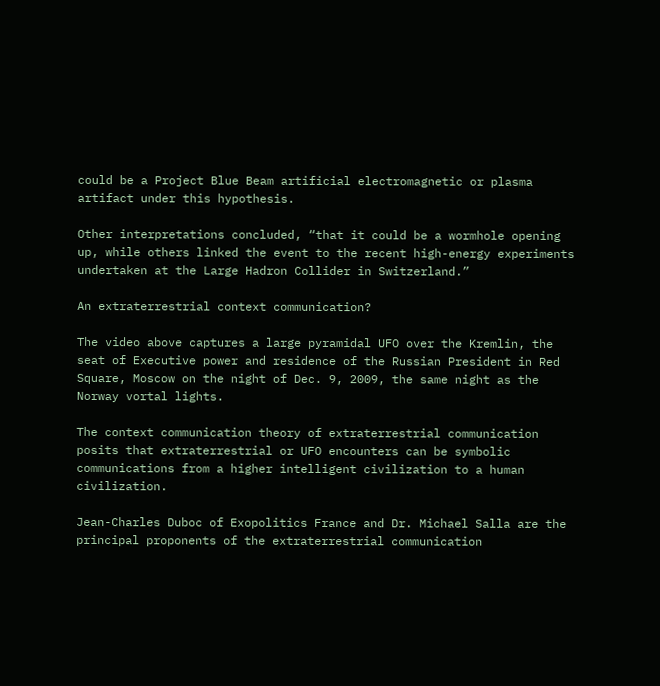could be a Project Blue Beam artificial electromagnetic or plasma artifact under this hypothesis.

Other interpretations concluded, “that it could be a wormhole opening up, while others linked the event to the recent high-energy experiments undertaken at the Large Hadron Collider in Switzerland.”

An extraterrestrial context communication?

The video above captures a large pyramidal UFO over the Kremlin, the seat of Executive power and residence of the Russian President in Red Square, Moscow on the night of Dec. 9, 2009, the same night as the Norway vortal lights.

The context communication theory of extraterrestrial communication posits that extraterrestrial or UFO encounters can be symbolic communications from a higher intelligent civilization to a human civilization.

Jean-Charles Duboc of Exopolitics France and Dr. Michael Salla are the principal proponents of the extraterrestrial communication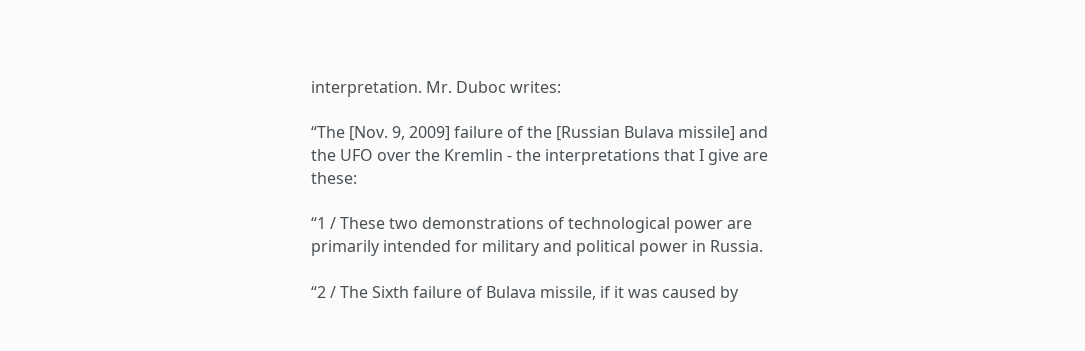interpretation. Mr. Duboc writes:

“The [Nov. 9, 2009] failure of the [Russian Bulava missile] and the UFO over the Kremlin - the interpretations that I give are these:

“1 / These two demonstrations of technological power are primarily intended for military and political power in Russia.

“2 / The Sixth failure of Bulava missile, if it was caused by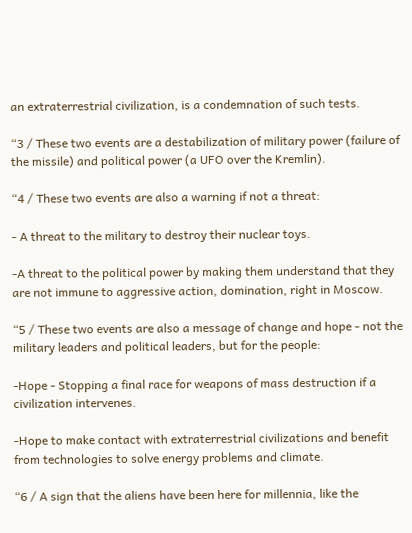an extraterrestrial civilization, is a condemnation of such tests.

“3 / These two events are a destabilization of military power (failure of the missile) and political power (a UFO over the Kremlin).

“4 / These two events are also a warning if not a threat:

- A threat to the military to destroy their nuclear toys.

-A threat to the political power by making them understand that they are not immune to aggressive action, domination, right in Moscow.

“5 / These two events are also a message of change and hope - not the military leaders and political leaders, but for the people:

-Hope - Stopping a final race for weapons of mass destruction if a civilization intervenes.

-Hope to make contact with extraterrestrial civilizations and benefit from technologies to solve energy problems and climate.

“6 / A sign that the aliens have been here for millennia, like the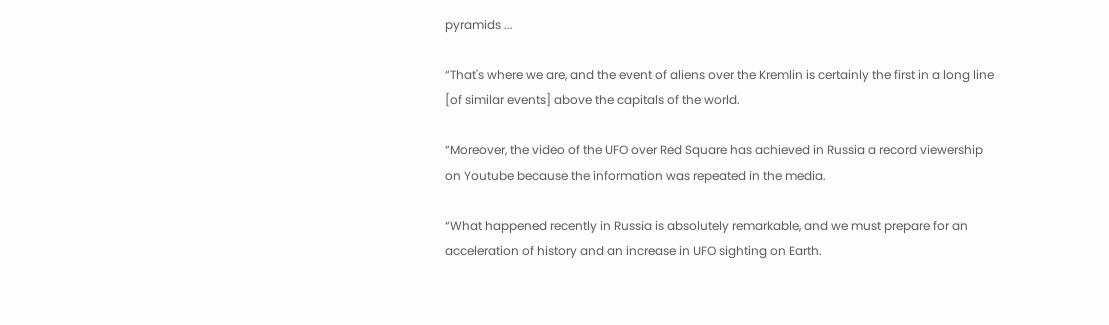pyramids ...

“That's where we are, and the event of aliens over the Kremlin is certainly the first in a long line [of similar events] above the capitals of the world.

“Moreover, the video of the UFO over Red Square has achieved in Russia a record viewership on Youtube because the information was repeated in the media.

“What happened recently in Russia is absolutely remarkable, and we must prepare for an acceleration of history and an increase in UFO sighting on Earth.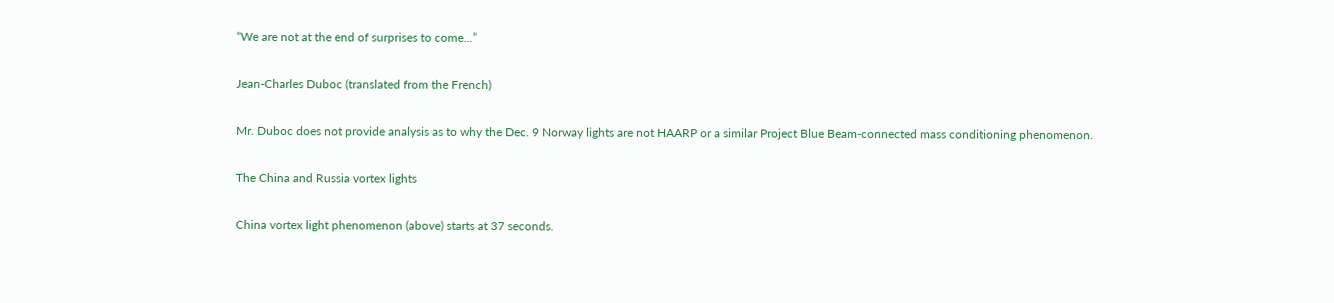“We are not at the end of surprises to come...”

Jean-Charles Duboc (translated from the French)

Mr. Duboc does not provide analysis as to why the Dec. 9 Norway lights are not HAARP or a similar Project Blue Beam-connected mass conditioning phenomenon.

The China and Russia vortex lights

China vortex light phenomenon (above) starts at 37 seconds.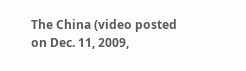The China (video posted on Dec. 11, 2009,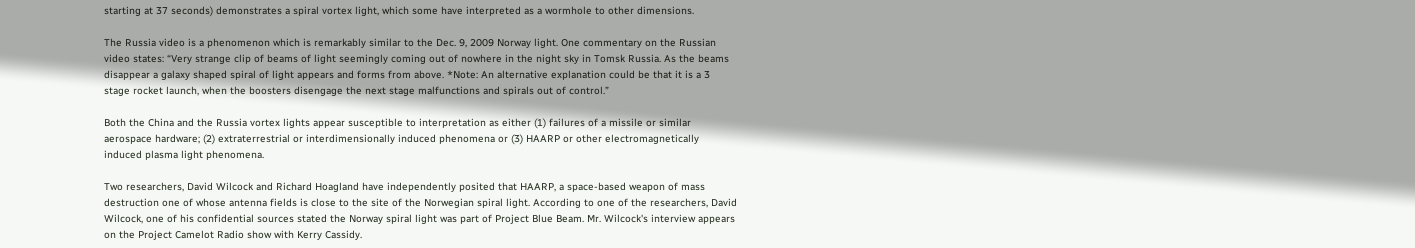starting at 37 seconds) demonstrates a spiral vortex light, which some have interpreted as a wormhole to other dimensions.

The Russia video is a phenomenon which is remarkably similar to the Dec. 9, 2009 Norway light. One commentary on the Russian video states: “Very strange clip of beams of light seemingly coming out of nowhere in the night sky in Tomsk Russia. As the beams disappear a galaxy shaped spiral of light appears and forms from above. *Note: An alternative explanation could be that it is a 3 stage rocket launch, when the boosters disengage the next stage malfunctions and spirals out of control.”

Both the China and the Russia vortex lights appear susceptible to interpretation as either (1) failures of a missile or similar aerospace hardware; (2) extraterrestrial or interdimensionally induced phenomena or (3) HAARP or other electromagnetically induced plasma light phenomena.

Two researchers, David Wilcock and Richard Hoagland have independently posited that HAARP, a space-based weapon of mass destruction one of whose antenna fields is close to the site of the Norwegian spiral light. According to one of the researchers, David Wilcock, one of his confidential sources stated the Norway spiral light was part of Project Blue Beam. Mr. Wilcock's interview appears on the Project Camelot Radio show with Kerry Cassidy.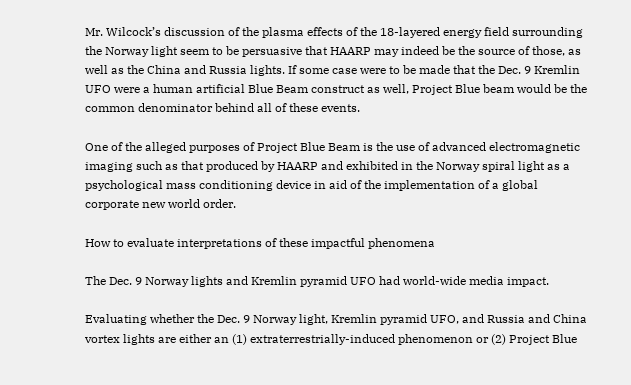Mr. Wilcock’s discussion of the plasma effects of the 18-layered energy field surrounding the Norway light seem to be persuasive that HAARP may indeed be the source of those, as well as the China and Russia lights. If some case were to be made that the Dec. 9 Kremlin UFO were a human artificial Blue Beam construct as well, Project Blue beam would be the common denominator behind all of these events.

One of the alleged purposes of Project Blue Beam is the use of advanced electromagnetic imaging such as that produced by HAARP and exhibited in the Norway spiral light as a psychological mass conditioning device in aid of the implementation of a global corporate new world order.

How to evaluate interpretations of these impactful phenomena

The Dec. 9 Norway lights and Kremlin pyramid UFO had world-wide media impact.

Evaluating whether the Dec. 9 Norway light, Kremlin pyramid UFO, and Russia and China vortex lights are either an (1) extraterrestrially-induced phenomenon or (2) Project Blue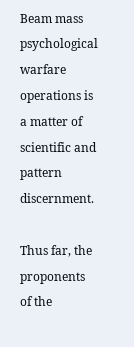Beam mass psychological warfare operations is a matter of scientific and pattern discernment.

Thus far, the proponents of the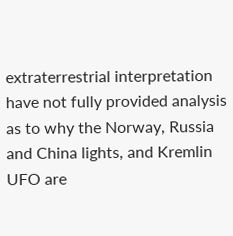extraterrestrial interpretation have not fully provided analysis as to why the Norway, Russia and China lights, and Kremlin UFO are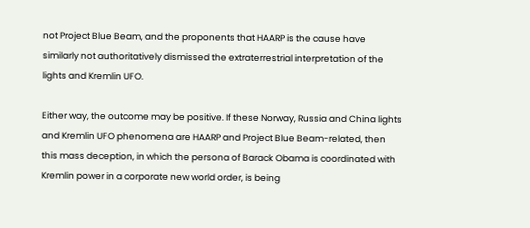not Project Blue Beam, and the proponents that HAARP is the cause have similarly not authoritatively dismissed the extraterrestrial interpretation of the lights and Kremlin UFO.

Either way, the outcome may be positive. If these Norway, Russia and China lights and Kremlin UFO phenomena are HAARP and Project Blue Beam-related, then this mass deception, in which the persona of Barack Obama is coordinated with Kremlin power in a corporate new world order, is being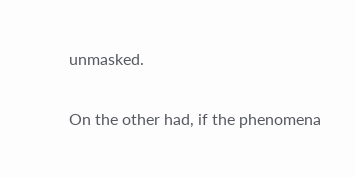unmasked.

On the other had, if the phenomena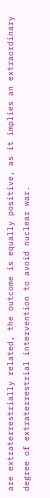are extraterrestrially related, the outcome is equally positive, as it implies an extraordinary degree of extraterrestrial intervention to avoid nuclear war.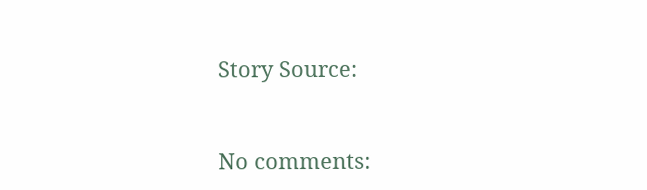Story Source:


No comments: